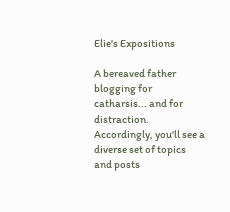Elie's Expositions

A bereaved father blogging for catharsis... and for distraction. Accordingly, you'll see a diverse set of topics and posts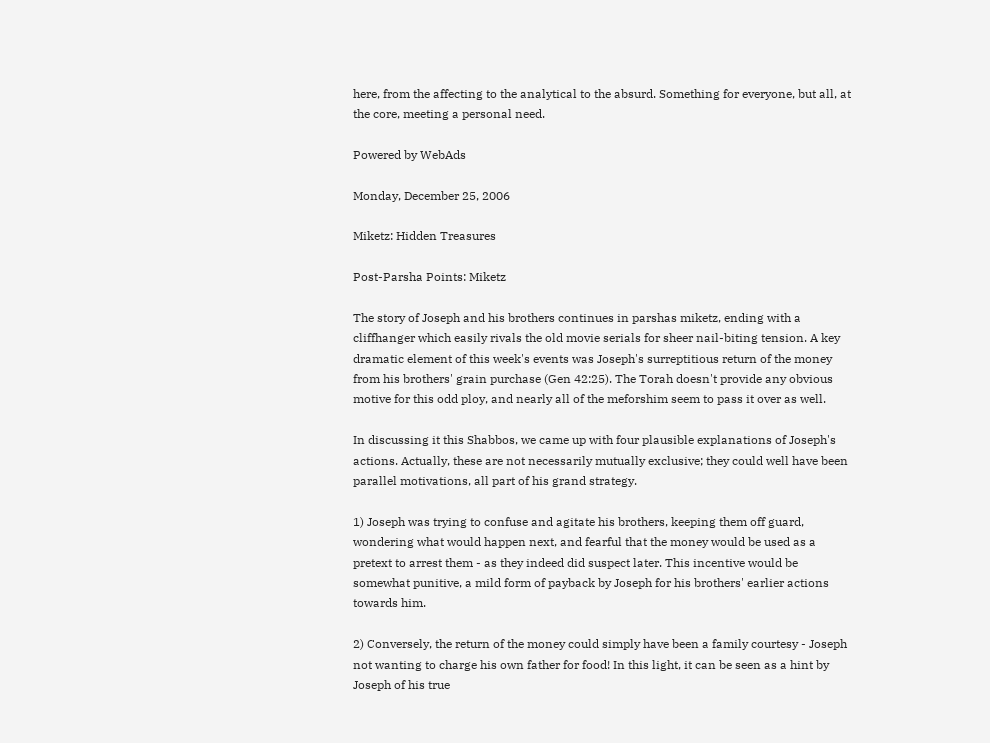here, from the affecting to the analytical to the absurd. Something for everyone, but all, at the core, meeting a personal need.

Powered by WebAds

Monday, December 25, 2006

Miketz: Hidden Treasures

Post-Parsha Points: Miketz

The story of Joseph and his brothers continues in parshas miketz, ending with a cliffhanger which easily rivals the old movie serials for sheer nail-biting tension. A key dramatic element of this week's events was Joseph's surreptitious return of the money from his brothers' grain purchase (Gen 42:25). The Torah doesn't provide any obvious motive for this odd ploy, and nearly all of the meforshim seem to pass it over as well.

In discussing it this Shabbos, we came up with four plausible explanations of Joseph's actions. Actually, these are not necessarily mutually exclusive; they could well have been parallel motivations, all part of his grand strategy.

1) Joseph was trying to confuse and agitate his brothers, keeping them off guard, wondering what would happen next, and fearful that the money would be used as a pretext to arrest them - as they indeed did suspect later. This incentive would be somewhat punitive, a mild form of payback by Joseph for his brothers' earlier actions towards him.

2) Conversely, the return of the money could simply have been a family courtesy - Joseph not wanting to charge his own father for food! In this light, it can be seen as a hint by Joseph of his true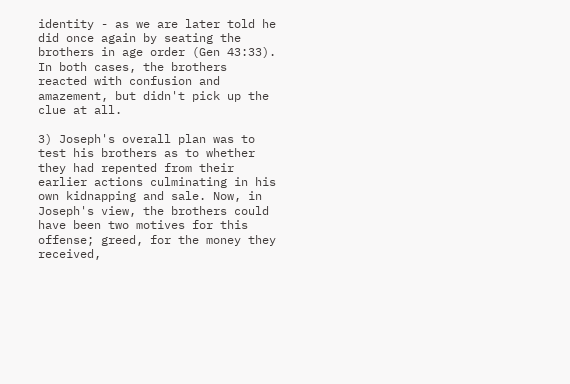identity - as we are later told he did once again by seating the brothers in age order (Gen 43:33). In both cases, the brothers reacted with confusion and amazement, but didn't pick up the clue at all.

3) Joseph's overall plan was to test his brothers as to whether they had repented from their earlier actions culminating in his own kidnapping and sale. Now, in Joseph's view, the brothers could have been two motives for this offense; greed, for the money they received,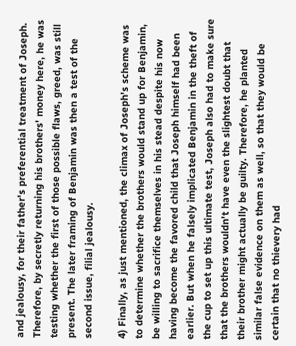and jealousy, for their father's preferential treatment of Joseph. Therefore, by secretly returning his brothers' money here, he was testing whether the first of those possible flaws, greed, was still present. The later framing of Benjamin was then a test of the second issue, filial jealousy.

4) Finally, as just mentioned, the climax of Joseph's scheme was to determine whether the brothers would stand up for Benjamin, be willing to sacrifice themselves in his stead despite his now having become the favored child that Joseph himself had been earlier. But when he falsely implicated Benjamin in the theft of the cup to set up this ultimate test, Joseph also had to make sure that the brothers wouldn't have even the slightest doubt that their brother might actually be guilty. Therefore, he planted similar false evidence on them as well, so that they would be certain that no thievery had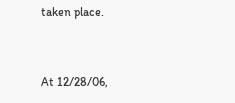taken place.


At 12/28/06,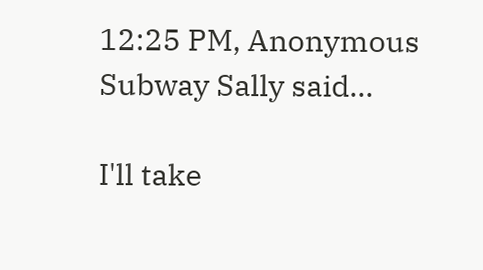12:25 PM, Anonymous Subway Sally said...

I'll take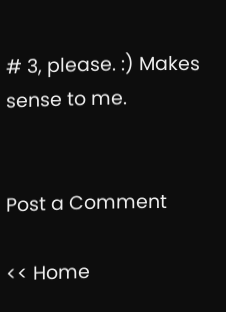# 3, please. :) Makes sense to me.


Post a Comment

<< Home